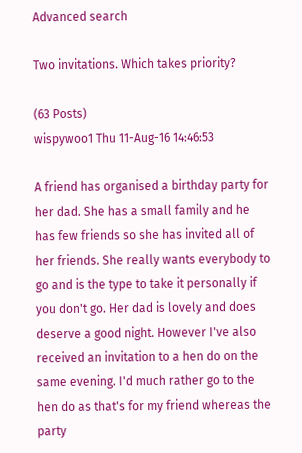Advanced search

Two invitations. Which takes priority?

(63 Posts)
wispywoo1 Thu 11-Aug-16 14:46:53

A friend has organised a birthday party for her dad. She has a small family and he has few friends so she has invited all of her friends. She really wants everybody to go and is the type to take it personally if you don't go. Her dad is lovely and does deserve a good night. However I've also received an invitation to a hen do on the same evening. I'd much rather go to the hen do as that's for my friend whereas the party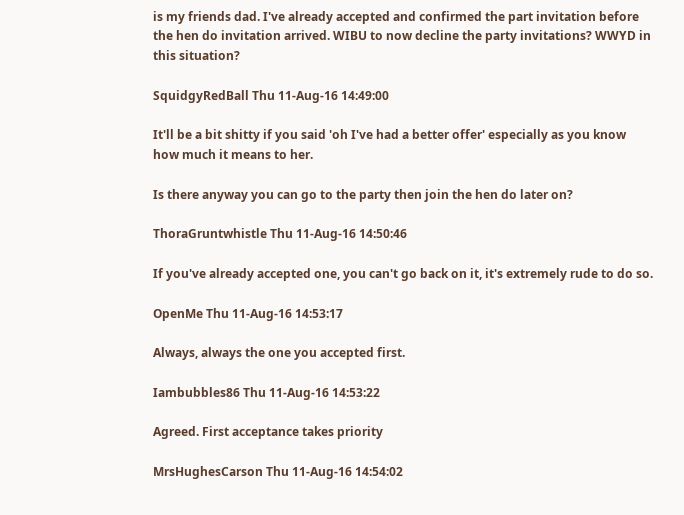is my friends dad. I've already accepted and confirmed the part invitation before the hen do invitation arrived. WIBU to now decline the party invitations? WWYD in this situation?

SquidgyRedBall Thu 11-Aug-16 14:49:00

It'll be a bit shitty if you said 'oh I've had a better offer' especially as you know how much it means to her.

Is there anyway you can go to the party then join the hen do later on?

ThoraGruntwhistle Thu 11-Aug-16 14:50:46

If you've already accepted one, you can't go back on it, it's extremely rude to do so.

OpenMe Thu 11-Aug-16 14:53:17

Always, always the one you accepted first.

Iambubbles86 Thu 11-Aug-16 14:53:22

Agreed. First acceptance takes priority

MrsHughesCarson Thu 11-Aug-16 14:54:02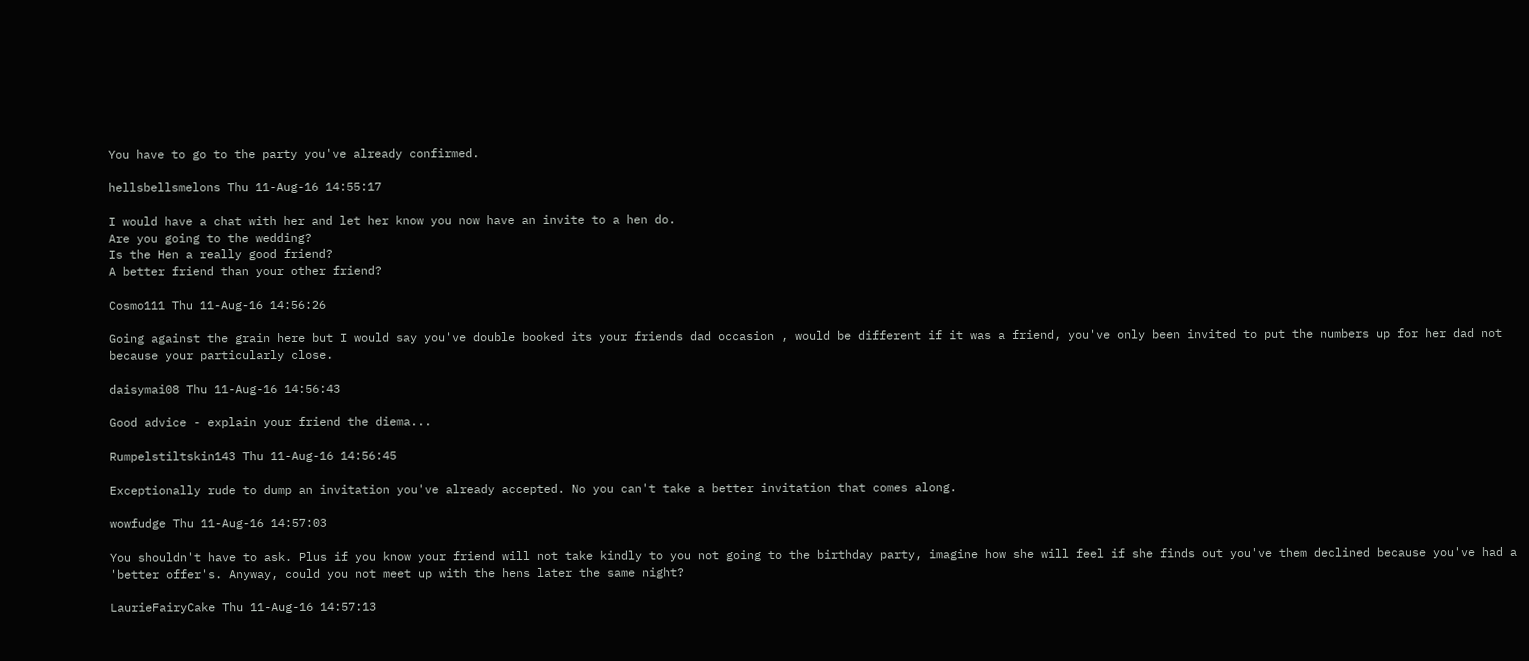You have to go to the party you've already confirmed.

hellsbellsmelons Thu 11-Aug-16 14:55:17

I would have a chat with her and let her know you now have an invite to a hen do.
Are you going to the wedding?
Is the Hen a really good friend?
A better friend than your other friend?

Cosmo111 Thu 11-Aug-16 14:56:26

Going against the grain here but I would say you've double booked its your friends dad occasion , would be different if it was a friend, you've only been invited to put the numbers up for her dad not because your particularly close.

daisymai08 Thu 11-Aug-16 14:56:43

Good advice - explain your friend the diema...

Rumpelstiltskin143 Thu 11-Aug-16 14:56:45

Exceptionally rude to dump an invitation you've already accepted. No you can't take a better invitation that comes along.

wowfudge Thu 11-Aug-16 14:57:03

You shouldn't have to ask. Plus if you know your friend will not take kindly to you not going to the birthday party, imagine how she will feel if she finds out you've them declined because you've had a 'better offer's. Anyway, could you not meet up with the hens later the same night?

LaurieFairyCake Thu 11-Aug-16 14:57:13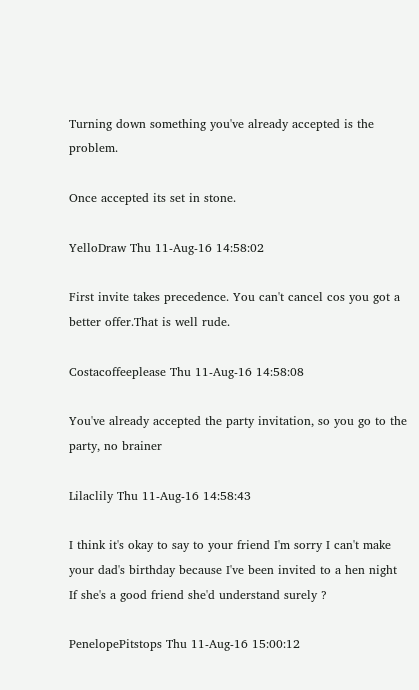Turning down something you've already accepted is the problem.

Once accepted its set in stone.

YelloDraw Thu 11-Aug-16 14:58:02

First invite takes precedence. You can't cancel cos you got a better offer.That is well rude.

Costacoffeeplease Thu 11-Aug-16 14:58:08

You've already accepted the party invitation, so you go to the party, no brainer

Lilaclily Thu 11-Aug-16 14:58:43

I think it's okay to say to your friend I'm sorry I can't make your dad's birthday because I've been invited to a hen night
If she's a good friend she'd understand surely ?

PenelopePitstops Thu 11-Aug-16 15:00:12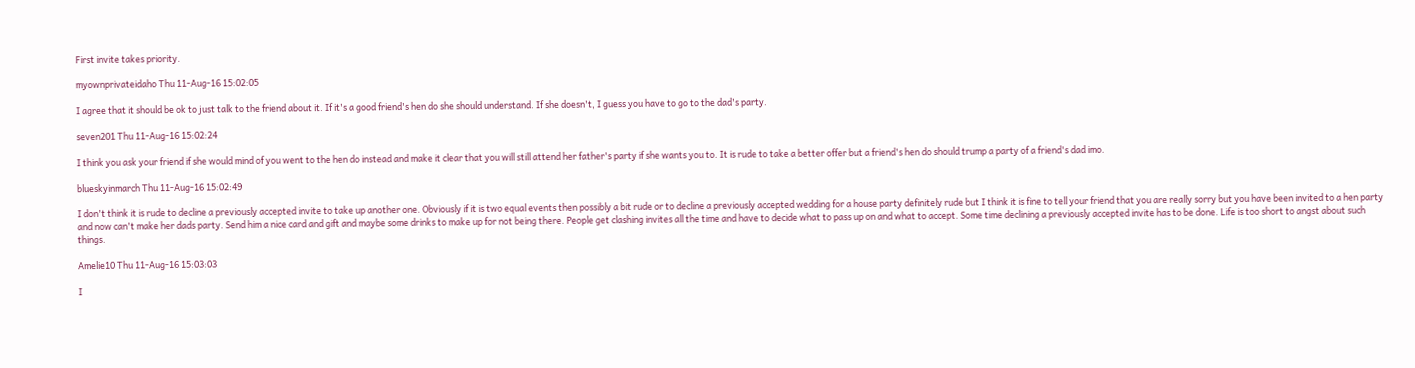First invite takes priority.

myownprivateidaho Thu 11-Aug-16 15:02:05

I agree that it should be ok to just talk to the friend about it. If it's a good friend's hen do she should understand. If she doesn't, I guess you have to go to the dad's party.

seven201 Thu 11-Aug-16 15:02:24

I think you ask your friend if she would mind of you went to the hen do instead and make it clear that you will still attend her father's party if she wants you to. It is rude to take a better offer but a friend's hen do should trump a party of a friend's dad imo.

blueskyinmarch Thu 11-Aug-16 15:02:49

I don't think it is rude to decline a previously accepted invite to take up another one. Obviously if it is two equal events then possibly a bit rude or to decline a previously accepted wedding for a house party definitely rude but I think it is fine to tell your friend that you are really sorry but you have been invited to a hen party and now can't make her dads party. Send him a nice card and gift and maybe some drinks to make up for not being there. People get clashing invites all the time and have to decide what to pass up on and what to accept. Some time declining a previously accepted invite has to be done. Life is too short to angst about such things.

Amelie10 Thu 11-Aug-16 15:03:03

I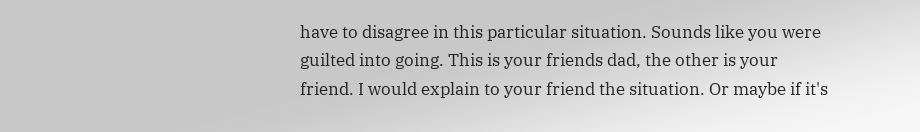have to disagree in this particular situation. Sounds like you were guilted into going. This is your friends dad, the other is your friend. I would explain to your friend the situation. Or maybe if it's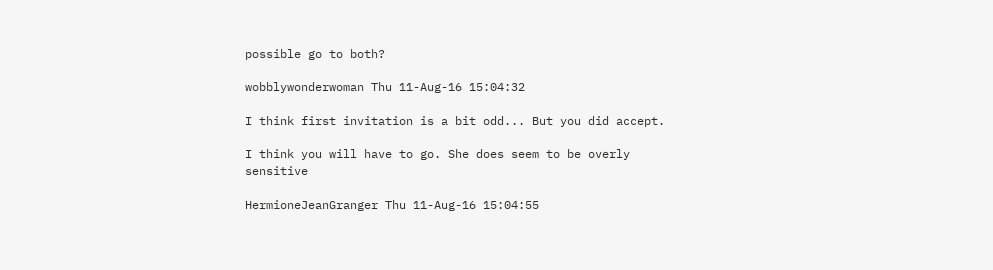possible go to both?

wobblywonderwoman Thu 11-Aug-16 15:04:32

I think first invitation is a bit odd... But you did accept.

I think you will have to go. She does seem to be overly sensitive

HermioneJeanGranger Thu 11-Aug-16 15:04:55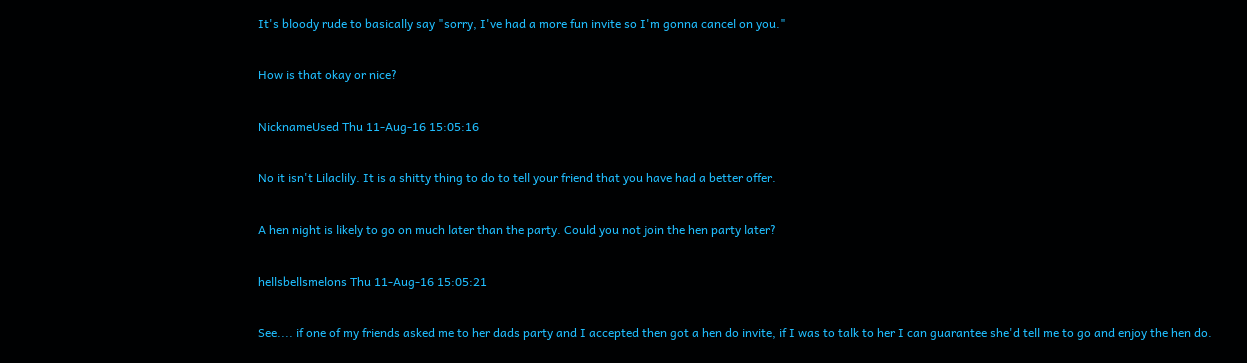It's bloody rude to basically say "sorry, I've had a more fun invite so I'm gonna cancel on you."

How is that okay or nice?

NicknameUsed Thu 11-Aug-16 15:05:16

No it isn't Lilaclily. It is a shitty thing to do to tell your friend that you have had a better offer.

A hen night is likely to go on much later than the party. Could you not join the hen party later?

hellsbellsmelons Thu 11-Aug-16 15:05:21

See.... if one of my friends asked me to her dads party and I accepted then got a hen do invite, if I was to talk to her I can guarantee she'd tell me to go and enjoy the hen do.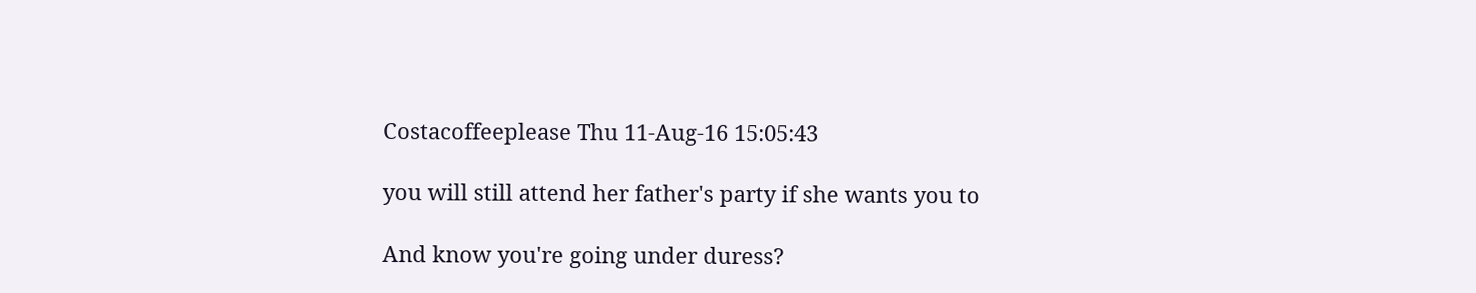Costacoffeeplease Thu 11-Aug-16 15:05:43

you will still attend her father's party if she wants you to

And know you're going under duress?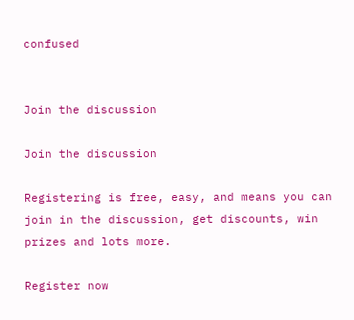confused


Join the discussion

Join the discussion

Registering is free, easy, and means you can join in the discussion, get discounts, win prizes and lots more.

Register now